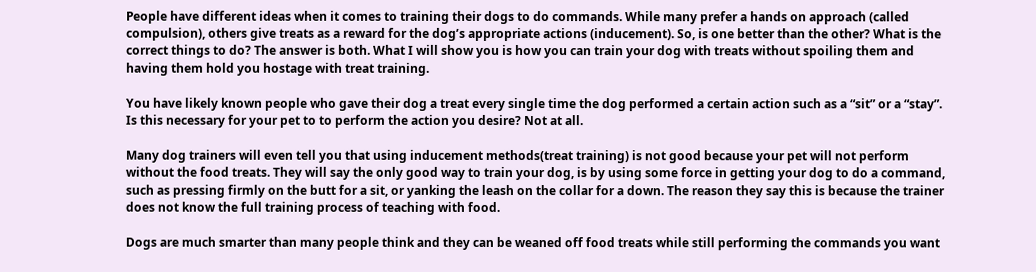People have different ideas when it comes to training their dogs to do commands. While many prefer a hands on approach (called compulsion), others give treats as a reward for the dog’s appropriate actions (inducement). So, is one better than the other? What is the correct things to do? The answer is both. What I will show you is how you can train your dog with treats without spoiling them and having them hold you hostage with treat training.

You have likely known people who gave their dog a treat every single time the dog performed a certain action such as a “sit” or a “stay”. Is this necessary for your pet to to perform the action you desire? Not at all.

Many dog trainers will even tell you that using inducement methods(treat training) is not good because your pet will not perform without the food treats. They will say the only good way to train your dog, is by using some force in getting your dog to do a command, such as pressing firmly on the butt for a sit, or yanking the leash on the collar for a down. The reason they say this is because the trainer does not know the full training process of teaching with food.

Dogs are much smarter than many people think and they can be weaned off food treats while still performing the commands you want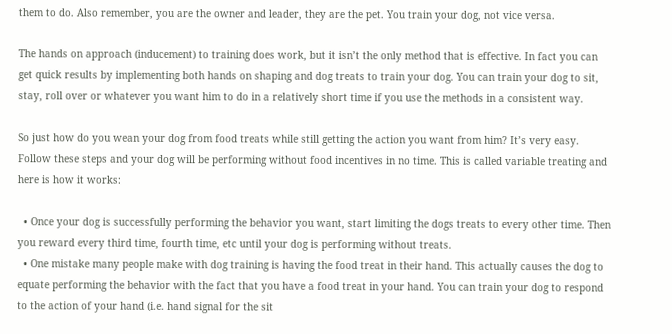them to do. Also remember, you are the owner and leader, they are the pet. You train your dog, not vice versa.

The hands on approach (inducement) to training does work, but it isn’t the only method that is effective. In fact you can get quick results by implementing both hands on shaping and dog treats to train your dog. You can train your dog to sit, stay, roll over or whatever you want him to do in a relatively short time if you use the methods in a consistent way.

So just how do you wean your dog from food treats while still getting the action you want from him? It’s very easy. Follow these steps and your dog will be performing without food incentives in no time. This is called variable treating and here is how it works:

  • Once your dog is successfully performing the behavior you want, start limiting the dogs treats to every other time. Then you reward every third time, fourth time, etc until your dog is performing without treats.
  • One mistake many people make with dog training is having the food treat in their hand. This actually causes the dog to equate performing the behavior with the fact that you have a food treat in your hand. You can train your dog to respond to the action of your hand (i.e. hand signal for the sit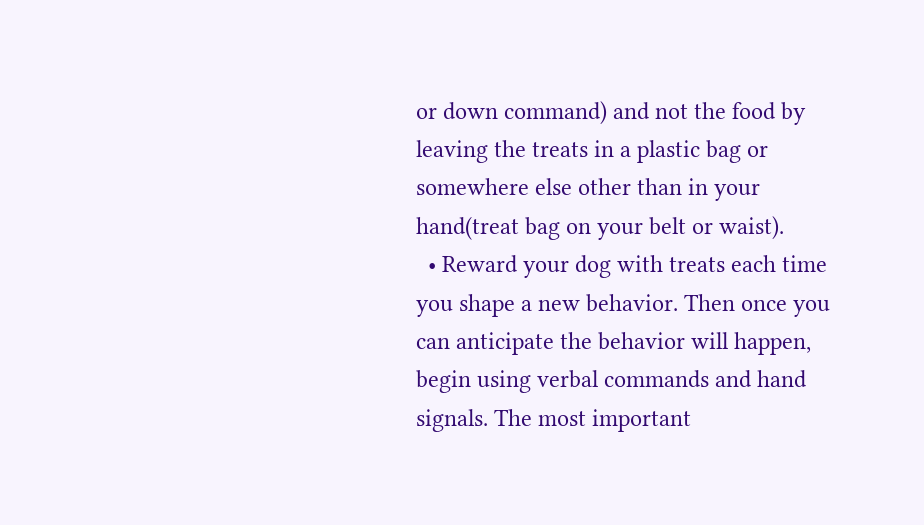or down command) and not the food by leaving the treats in a plastic bag or somewhere else other than in your hand(treat bag on your belt or waist).
  • Reward your dog with treats each time you shape a new behavior. Then once you can anticipate the behavior will happen, begin using verbal commands and hand signals. The most important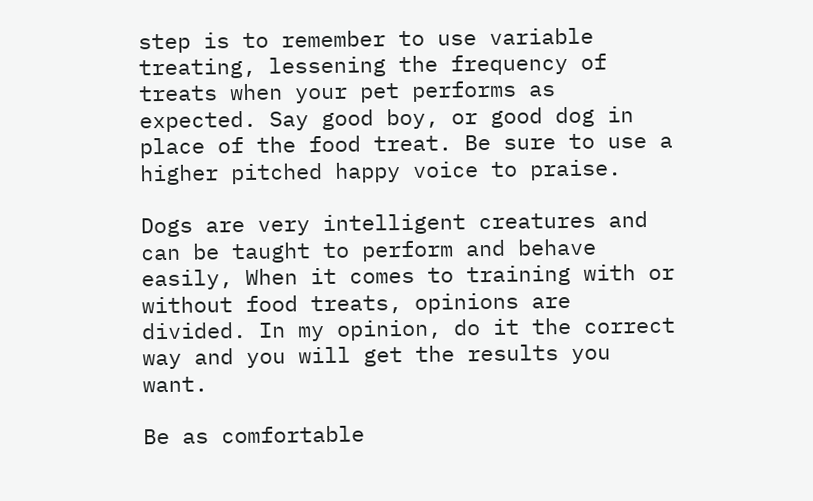step is to remember to use variable treating, lessening the frequency of treats when your pet performs as expected. Say good boy, or good dog in place of the food treat. Be sure to use a higher pitched happy voice to praise.

Dogs are very intelligent creatures and can be taught to perform and behave easily, When it comes to training with or without food treats, opinions are divided. In my opinion, do it the correct way and you will get the results you want.

Be as comfortable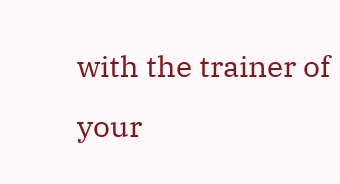with the trainer of your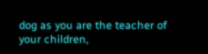dog as you are the teacher of your children,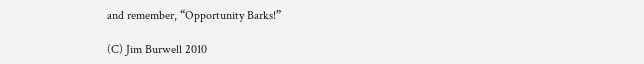and remember, “Opportunity Barks!”

(C) Jim Burwell 2010